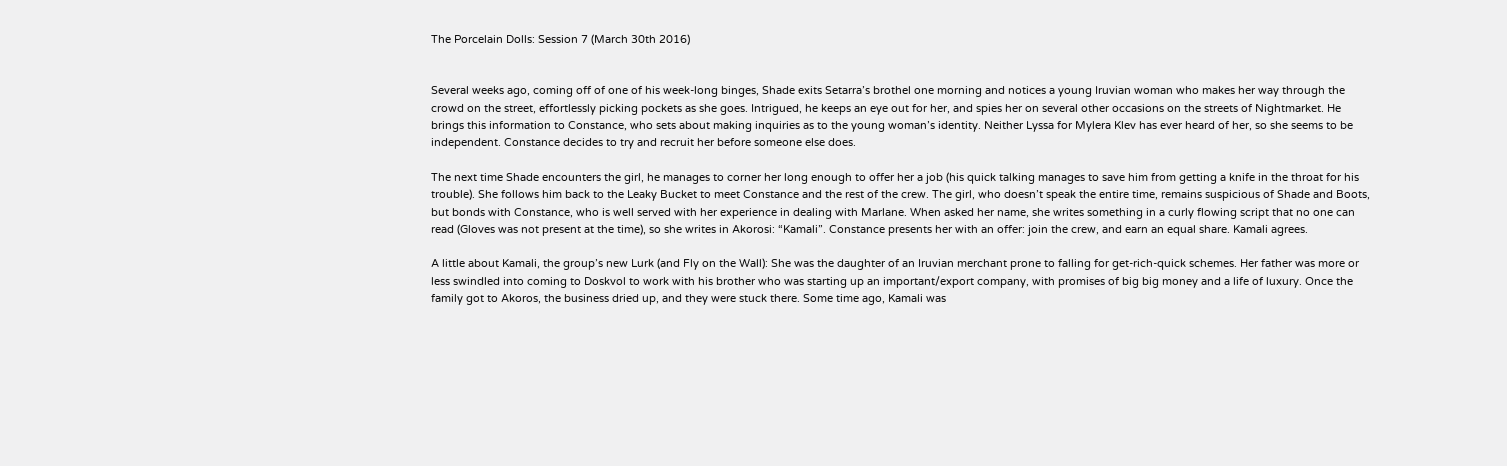The Porcelain Dolls: Session 7 (March 30th 2016)


Several weeks ago, coming off of one of his week-long binges, Shade exits Setarra’s brothel one morning and notices a young Iruvian woman who makes her way through the crowd on the street, effortlessly picking pockets as she goes. Intrigued, he keeps an eye out for her, and spies her on several other occasions on the streets of Nightmarket. He brings this information to Constance, who sets about making inquiries as to the young woman’s identity. Neither Lyssa for Mylera Klev has ever heard of her, so she seems to be independent. Constance decides to try and recruit her before someone else does.

The next time Shade encounters the girl, he manages to corner her long enough to offer her a job (his quick talking manages to save him from getting a knife in the throat for his trouble). She follows him back to the Leaky Bucket to meet Constance and the rest of the crew. The girl, who doesn’t speak the entire time, remains suspicious of Shade and Boots, but bonds with Constance, who is well served with her experience in dealing with Marlane. When asked her name, she writes something in a curly flowing script that no one can read (Gloves was not present at the time), so she writes in Akorosi: “Kamali”. Constance presents her with an offer: join the crew, and earn an equal share. Kamali agrees.

A little about Kamali, the group’s new Lurk (and Fly on the Wall): She was the daughter of an Iruvian merchant prone to falling for get-rich-quick schemes. Her father was more or less swindled into coming to Doskvol to work with his brother who was starting up an important/export company, with promises of big big money and a life of luxury. Once the family got to Akoros, the business dried up, and they were stuck there. Some time ago, Kamali was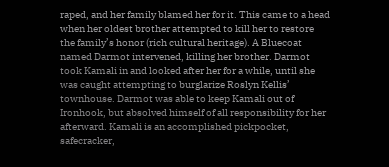raped, and her family blamed her for it. This came to a head when her oldest brother attempted to kill her to restore the family’s honor (rich cultural heritage). A Bluecoat named Darmot intervened, killing her brother. Darmot took Kamali in and looked after her for a while, until she was caught attempting to burglarize Roslyn Kellis’ townhouse. Darmot was able to keep Kamali out of Ironhook, but absolved himself of all responsibility for her afterward. Kamali is an accomplished pickpocket, safecracker,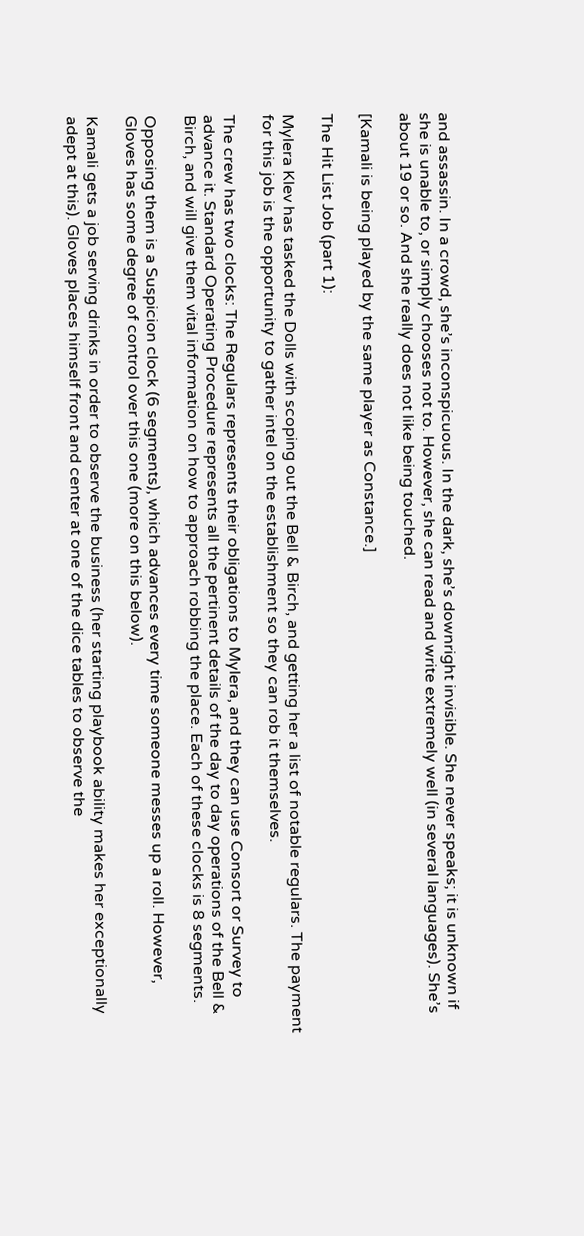and assassin. In a crowd, she’s inconspicuous. In the dark, she’s downright invisible. She never speaks; it is unknown if she is unable to, or simply chooses not to. However, she can read and write extremely well (in several languages). She’s about 19 or so. And she really does not like being touched.

[Kamali is being played by the same player as Constance.]

The Hit List Job (part 1):

Mylera Klev has tasked the Dolls with scoping out the Bell & Birch, and getting her a list of notable regulars. The payment for this job is the opportunity to gather intel on the establishment so they can rob it themselves.

The crew has two clocks: The Regulars represents their obligations to Mylera, and they can use Consort or Survey to advance it. Standard Operating Procedure represents all the pertinent details of the day to day operations of the Bell & Birch, and will give them vital information on how to approach robbing the place. Each of these clocks is 8 segments.

Opposing them is a Suspicion clock (6 segments), which advances every time someone messes up a roll. However, Gloves has some degree of control over this one (more on this below).

Kamali gets a job serving drinks in order to observe the business (her starting playbook ability makes her exceptionally adept at this). Gloves places himself front and center at one of the dice tables to observe the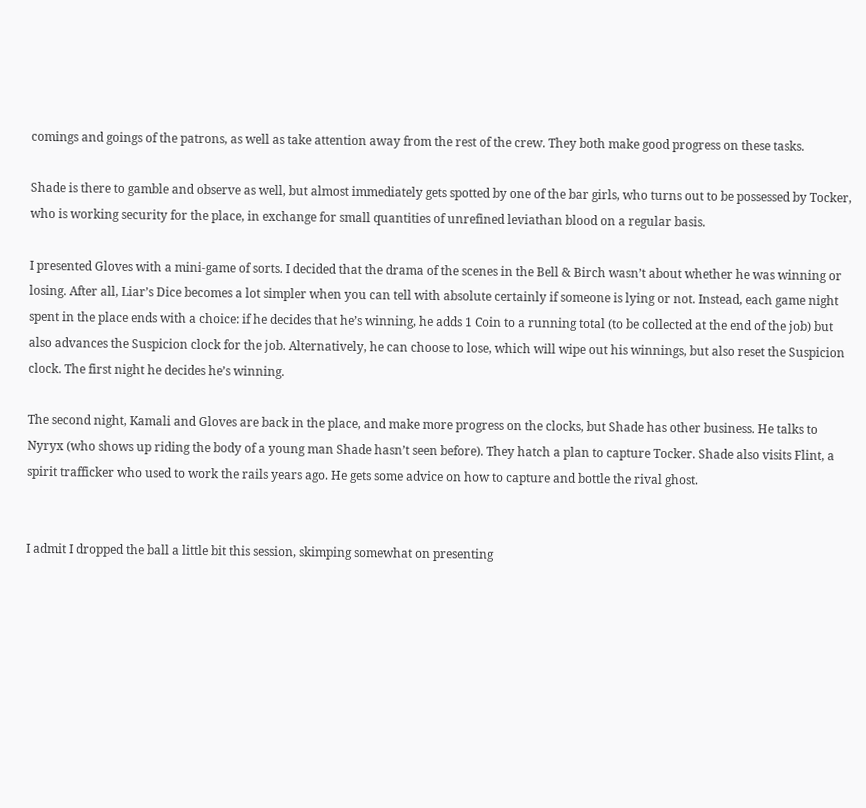comings and goings of the patrons, as well as take attention away from the rest of the crew. They both make good progress on these tasks.

Shade is there to gamble and observe as well, but almost immediately gets spotted by one of the bar girls, who turns out to be possessed by Tocker, who is working security for the place, in exchange for small quantities of unrefined leviathan blood on a regular basis.

I presented Gloves with a mini-game of sorts. I decided that the drama of the scenes in the Bell & Birch wasn’t about whether he was winning or losing. After all, Liar’s Dice becomes a lot simpler when you can tell with absolute certainly if someone is lying or not. Instead, each game night spent in the place ends with a choice: if he decides that he’s winning, he adds 1 Coin to a running total (to be collected at the end of the job) but also advances the Suspicion clock for the job. Alternatively, he can choose to lose, which will wipe out his winnings, but also reset the Suspicion clock. The first night he decides he’s winning.

The second night, Kamali and Gloves are back in the place, and make more progress on the clocks, but Shade has other business. He talks to Nyryx (who shows up riding the body of a young man Shade hasn’t seen before). They hatch a plan to capture Tocker. Shade also visits Flint, a spirit trafficker who used to work the rails years ago. He gets some advice on how to capture and bottle the rival ghost.


I admit I dropped the ball a little bit this session, skimping somewhat on presenting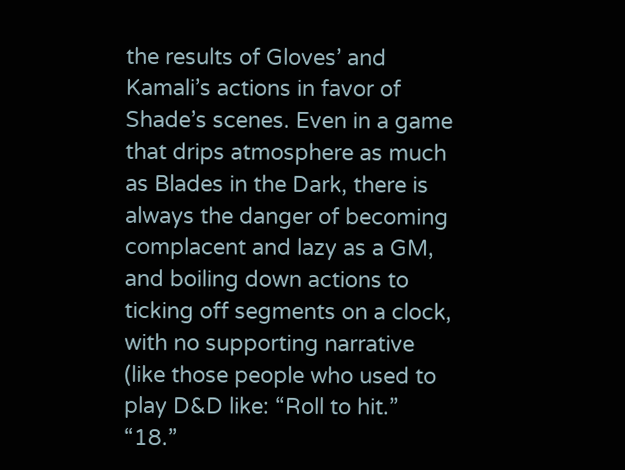the results of Gloves’ and Kamali’s actions in favor of Shade’s scenes. Even in a game that drips atmosphere as much as Blades in the Dark, there is always the danger of becoming complacent and lazy as a GM, and boiling down actions to ticking off segments on a clock, with no supporting narrative (like those people who used to play D&D like: “Roll to hit.” “18.”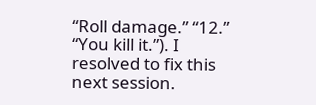“Roll damage.” “12.” “You kill it.”). I resolved to fix this next session.